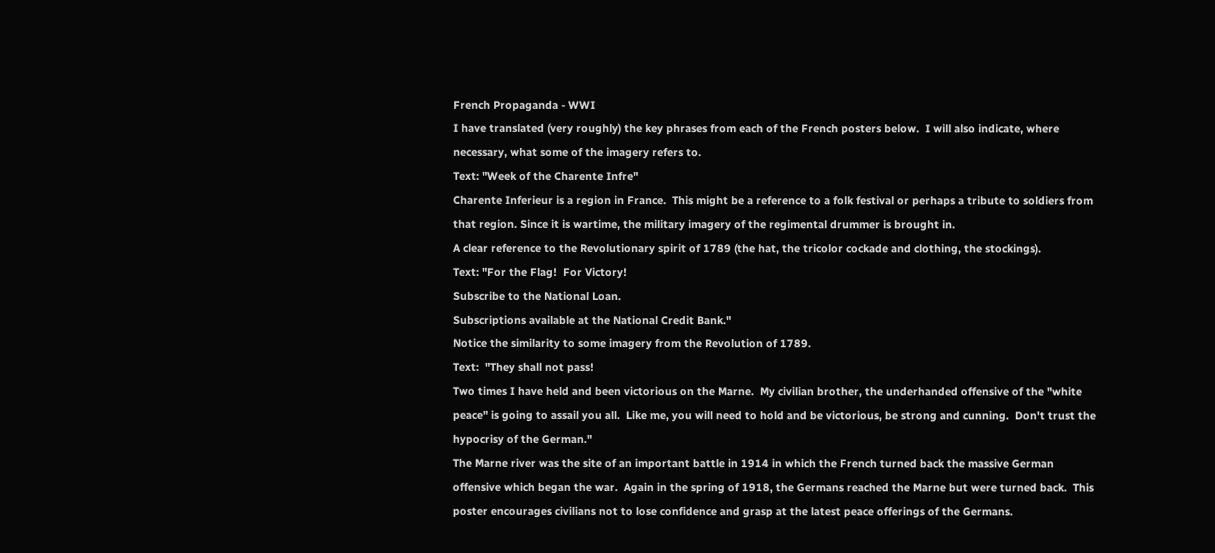French Propaganda - WWI
I have translated (very roughly) the key phrases from each of the French posters below.  I will also indicate, where necessary, what some of the imagery refers to.
Text: "Week of the Charente Infre"
Charente Inferieur is a region in France.  This might be a reference to a folk festival or perhaps a tribute to soldiers from that region. Since it is wartime, the military imagery of the regimental drummer is brought in.
A clear reference to the Revolutionary spirit of 1789 (the hat, the tricolor cockade and clothing, the stockings).
Text: "For the Flag!  For Victory!
Subscribe to the National Loan.
Subscriptions available at the National Credit Bank."
Notice the similarity to some imagery from the Revolution of 1789.
Text:  "They shall not pass!
Two times I have held and been victorious on the Marne.  My civilian brother, the underhanded offensive of the "white peace" is going to assail you all.  Like me, you will need to hold and be victorious, be strong and cunning.  Don't trust the hypocrisy of the German."
The Marne river was the site of an important battle in 1914 in which the French turned back the massive German offensive which began the war.  Again in the spring of 1918, the Germans reached the Marne but were turned back.  This poster encourages civilians not to lose confidence and grasp at the latest peace offerings of the Germans.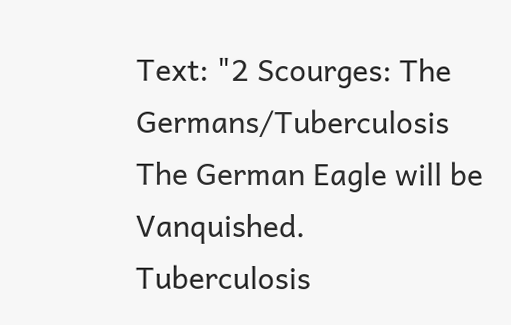Text: "2 Scourges: The Germans/Tuberculosis
The German Eagle will be Vanquished.
Tuberculosis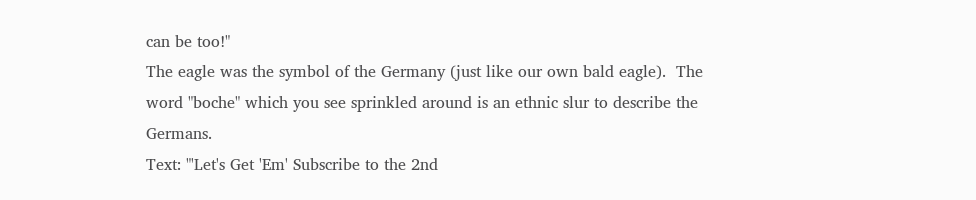can be too!"
The eagle was the symbol of the Germany (just like our own bald eagle).  The word "boche" which you see sprinkled around is an ethnic slur to describe the Germans.
Text: "'Let's Get 'Em' Subscribe to the 2nd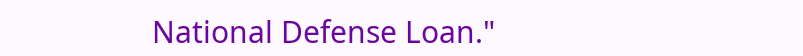National Defense Loan."